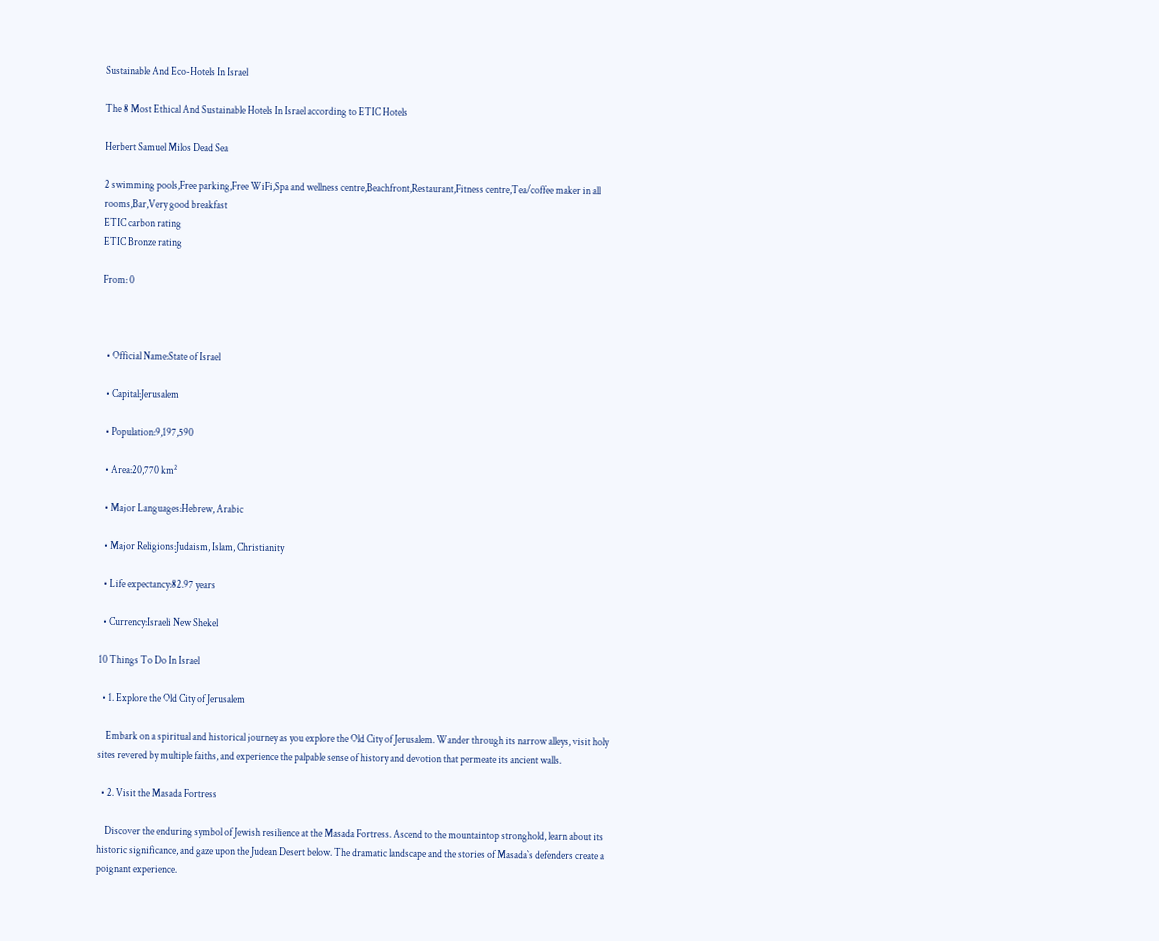Sustainable And Eco-Hotels In Israel

The 8 Most Ethical And Sustainable Hotels In Israel according to ETIC Hotels

Herbert Samuel Milos Dead Sea

2 swimming pools,Free parking,Free WiFi,Spa and wellness centre,Beachfront,Restaurant,Fitness centre,Tea/coffee maker in all rooms,Bar,Very good breakfast
ETIC carbon rating
ETIC Bronze rating

From: 0



  • Official Name:State of Israel

  • Capital:Jerusalem

  • Population:9,197,590

  • Area:20,770 km²

  • Major Languages:Hebrew, Arabic

  • Major Religions:Judaism, Islam, Christianity

  • Life expectancy:82.97 years

  • Currency:Israeli New Shekel

10 Things To Do In Israel

  • 1. Explore the Old City of Jerusalem

    Embark on a spiritual and historical journey as you explore the Old City of Jerusalem. Wander through its narrow alleys, visit holy sites revered by multiple faiths, and experience the palpable sense of history and devotion that permeate its ancient walls.

  • 2. Visit the Masada Fortress

    Discover the enduring symbol of Jewish resilience at the Masada Fortress. Ascend to the mountaintop stronghold, learn about its historic significance, and gaze upon the Judean Desert below. The dramatic landscape and the stories of Masada`s defenders create a poignant experience.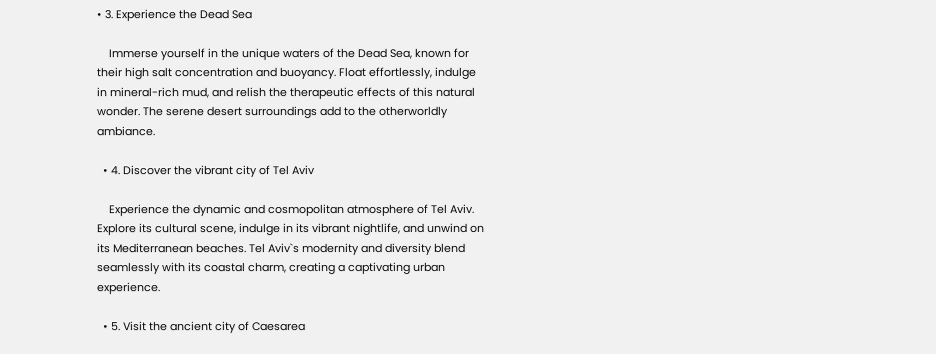• 3. Experience the Dead Sea

    Immerse yourself in the unique waters of the Dead Sea, known for their high salt concentration and buoyancy. Float effortlessly, indulge in mineral-rich mud, and relish the therapeutic effects of this natural wonder. The serene desert surroundings add to the otherworldly ambiance.

  • 4. Discover the vibrant city of Tel Aviv

    Experience the dynamic and cosmopolitan atmosphere of Tel Aviv. Explore its cultural scene, indulge in its vibrant nightlife, and unwind on its Mediterranean beaches. Tel Aviv`s modernity and diversity blend seamlessly with its coastal charm, creating a captivating urban experience.

  • 5. Visit the ancient city of Caesarea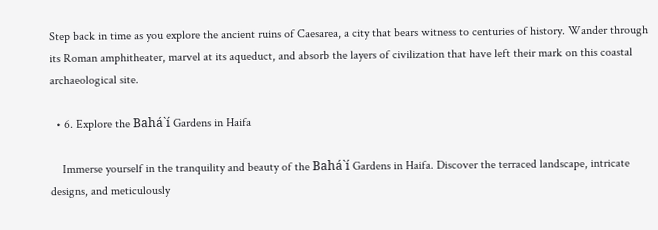Step back in time as you explore the ancient ruins of Caesarea, a city that bears witness to centuries of history. Wander through its Roman amphitheater, marvel at its aqueduct, and absorb the layers of civilization that have left their mark on this coastal archaeological site.

  • 6. Explore the Bahá`í Gardens in Haifa

    Immerse yourself in the tranquility and beauty of the Bahá`í Gardens in Haifa. Discover the terraced landscape, intricate designs, and meticulously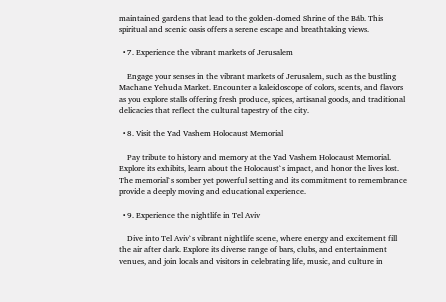maintained gardens that lead to the golden-domed Shrine of the Báb. This spiritual and scenic oasis offers a serene escape and breathtaking views.

  • 7. Experience the vibrant markets of Jerusalem

    Engage your senses in the vibrant markets of Jerusalem, such as the bustling Machane Yehuda Market. Encounter a kaleidoscope of colors, scents, and flavors as you explore stalls offering fresh produce, spices, artisanal goods, and traditional delicacies that reflect the cultural tapestry of the city.

  • 8. Visit the Yad Vashem Holocaust Memorial

    Pay tribute to history and memory at the Yad Vashem Holocaust Memorial. Explore its exhibits, learn about the Holocaust`s impact, and honor the lives lost. The memorial`s somber yet powerful setting and its commitment to remembrance provide a deeply moving and educational experience.

  • 9. Experience the nightlife in Tel Aviv

    Dive into Tel Aviv`s vibrant nightlife scene, where energy and excitement fill the air after dark. Explore its diverse range of bars, clubs, and entertainment venues, and join locals and visitors in celebrating life, music, and culture in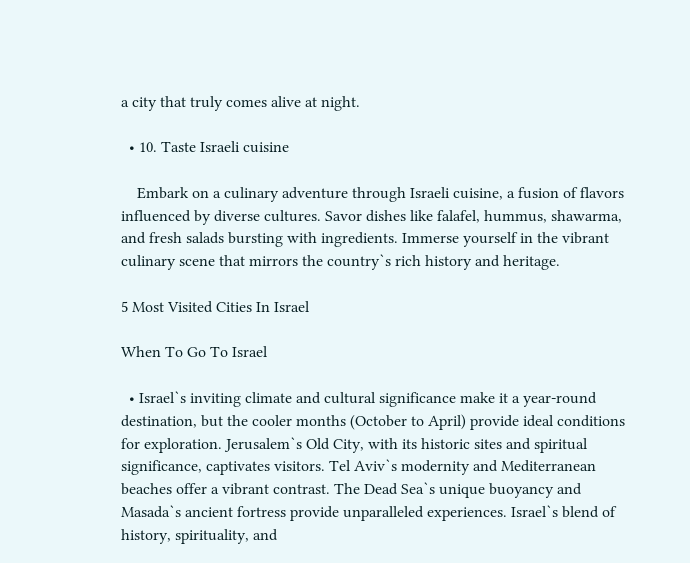a city that truly comes alive at night.

  • 10. Taste Israeli cuisine

    Embark on a culinary adventure through Israeli cuisine, a fusion of flavors influenced by diverse cultures. Savor dishes like falafel, hummus, shawarma, and fresh salads bursting with ingredients. Immerse yourself in the vibrant culinary scene that mirrors the country`s rich history and heritage.

5 Most Visited Cities In Israel

When To Go To Israel

  • Israel`s inviting climate and cultural significance make it a year-round destination, but the cooler months (October to April) provide ideal conditions for exploration. Jerusalem`s Old City, with its historic sites and spiritual significance, captivates visitors. Tel Aviv`s modernity and Mediterranean beaches offer a vibrant contrast. The Dead Sea`s unique buoyancy and Masada`s ancient fortress provide unparalleled experiences. Israel`s blend of history, spirituality, and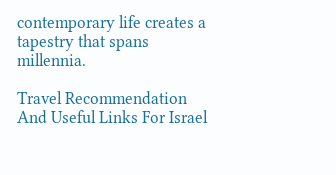contemporary life creates a tapestry that spans millennia.

Travel Recommendation And Useful Links For Israel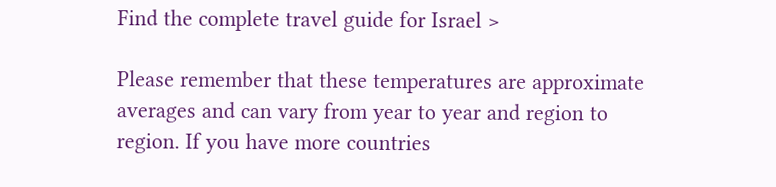Find the complete travel guide for Israel >

Please remember that these temperatures are approximate averages and can vary from year to year and region to region. If you have more countries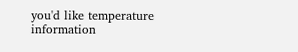you'd like temperature information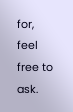for, feel free to ask.